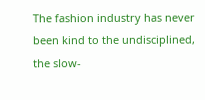The fashion industry has never been kind to the undisciplined, the slow-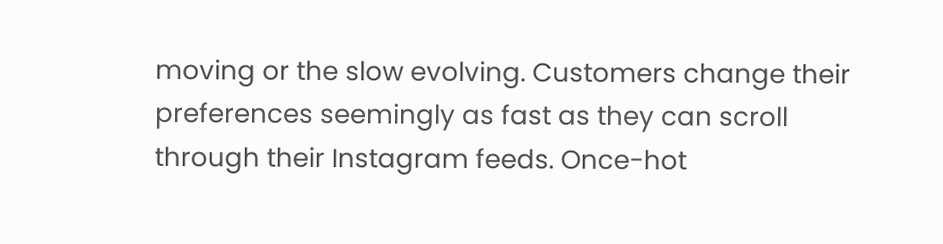moving or the slow evolving. Customers change their preferences seemingly as fast as they can scroll through their Instagram feeds. Once-hot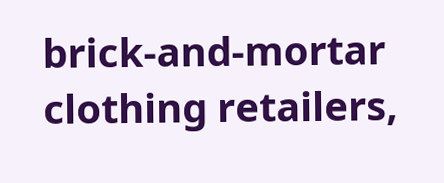brick-and-mortar clothing retailers,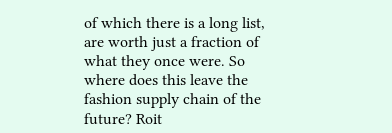of which there is a long list, are worth just a fraction of what they once were. So where does this leave the fashion supply chain of the future? Roit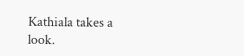Kathiala takes a look.